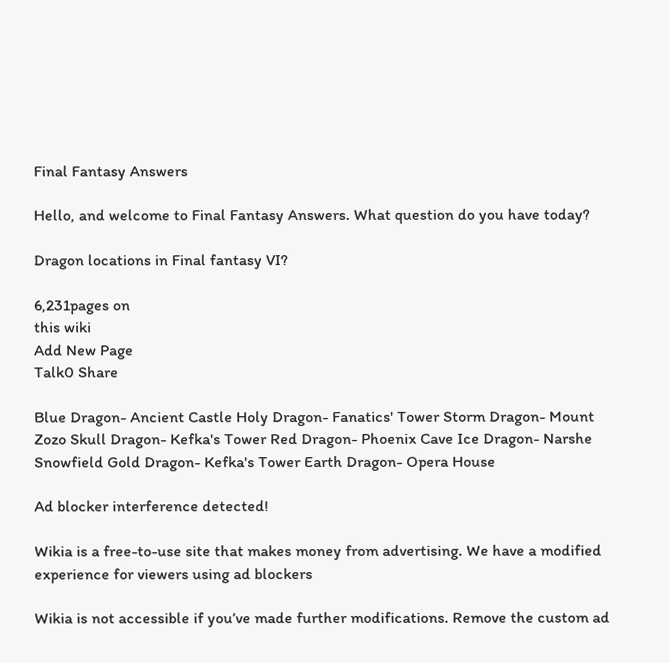Final Fantasy Answers

Hello, and welcome to Final Fantasy Answers. What question do you have today?

Dragon locations in Final fantasy VI?

6,231pages on
this wiki
Add New Page
Talk0 Share

Blue Dragon- Ancient Castle Holy Dragon- Fanatics' Tower Storm Dragon- Mount Zozo Skull Dragon- Kefka's Tower Red Dragon- Phoenix Cave Ice Dragon- Narshe Snowfield Gold Dragon- Kefka's Tower Earth Dragon- Opera House

Ad blocker interference detected!

Wikia is a free-to-use site that makes money from advertising. We have a modified experience for viewers using ad blockers

Wikia is not accessible if you’ve made further modifications. Remove the custom ad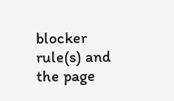blocker rule(s) and the page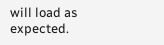will load as expected.